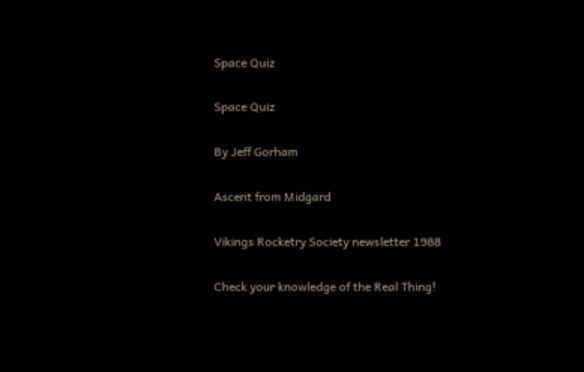Space Quiz

Space Quiz

By Jeff Gorham

Ascent from Midgard

Vikings Rocketry Society newsletter 1988

Check your knowledge of the Real Thing!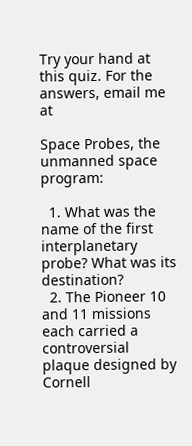Try your hand at this quiz. For the answers, email me at

Space Probes, the unmanned space program:

  1. What was the name of the first interplanetary probe? What was its destination?
  2. The Pioneer 10 and 11 missions each carried a controversial plaque designed by Cornell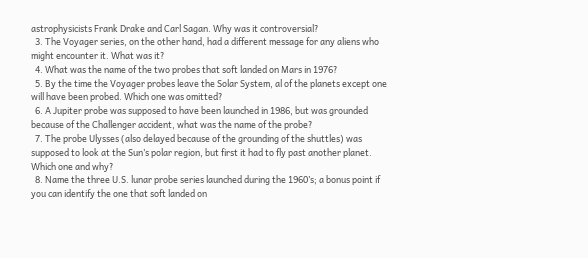astrophysicists Frank Drake and Carl Sagan. Why was it controversial?
  3. The Voyager series, on the other hand, had a different message for any aliens who might encounter it. What was it?
  4. What was the name of the two probes that soft landed on Mars in 1976?
  5. By the time the Voyager probes leave the Solar System, al of the planets except one will have been probed. Which one was omitted?
  6. A Jupiter probe was supposed to have been launched in 1986, but was grounded because of the Challenger accident, what was the name of the probe?
  7. The probe Ulysses (also delayed because of the grounding of the shuttles) was supposed to look at the Sun’s polar region, but first it had to fly past another planet. Which one and why?
  8. Name the three U.S. lunar probe series launched during the 1960’s; a bonus point if you can identify the one that soft landed on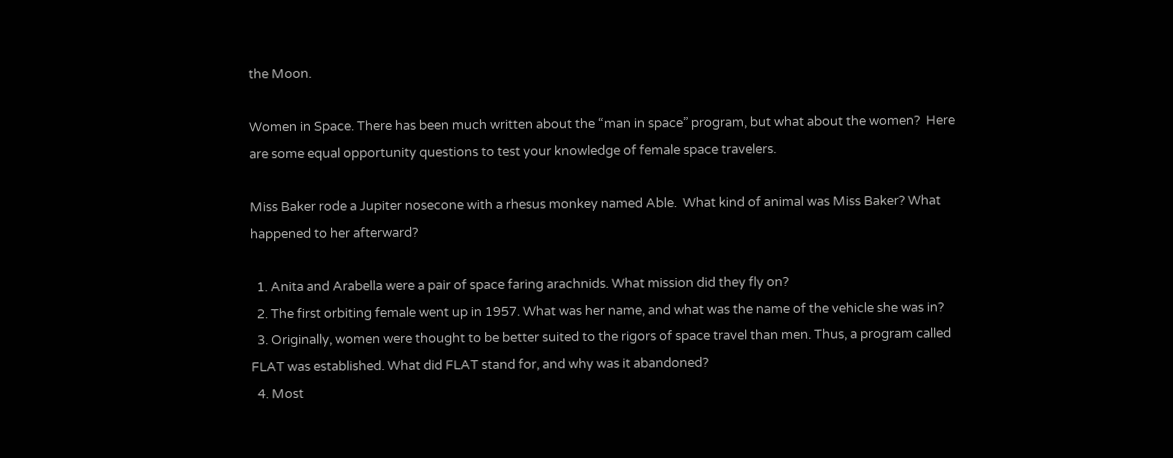the Moon.

Women in Space. There has been much written about the “man in space” program, but what about the women?  Here are some equal opportunity questions to test your knowledge of female space travelers.

Miss Baker rode a Jupiter nosecone with a rhesus monkey named Able.  What kind of animal was Miss Baker? What happened to her afterward?

  1. Anita and Arabella were a pair of space faring arachnids. What mission did they fly on?
  2. The first orbiting female went up in 1957. What was her name, and what was the name of the vehicle she was in?
  3. Originally, women were thought to be better suited to the rigors of space travel than men. Thus, a program called FLAT was established. What did FLAT stand for, and why was it abandoned?
  4. Most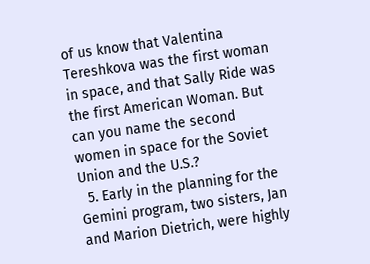of us know that Valentina Tereshkova was the first woman in space, and that Sally Ride was the first American Woman. But can you name the second women in space for the Soviet Union and the U.S.?
  5. Early in the planning for the Gemini program, two sisters, Jan and Marion Dietrich, were highly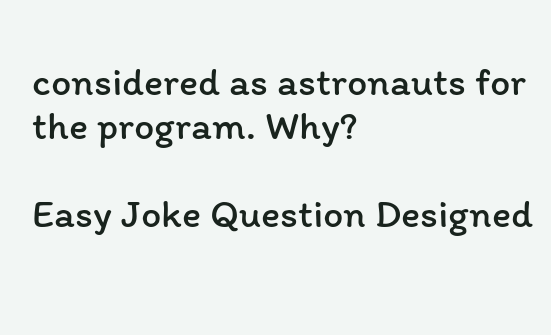considered as astronauts for the program. Why?

Easy Joke Question Designed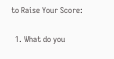to Raise Your Score:

  1. What do you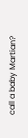call a baby Martian?